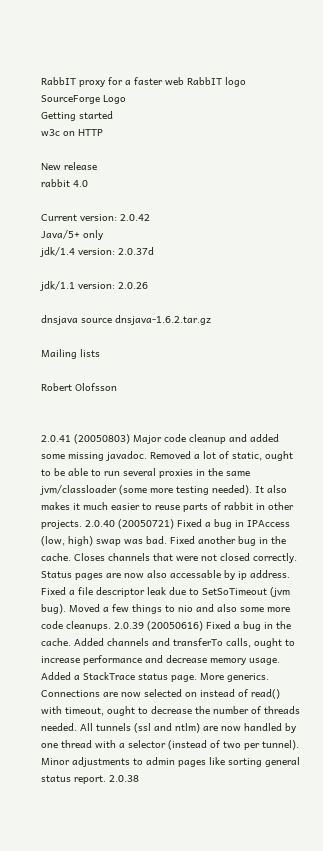RabbIT proxy for a faster web RabbIT logo
SourceForge Logo
Getting started
w3c on HTTP

New release
rabbit 4.0

Current version: 2.0.42
Java/5+ only
jdk/1.4 version: 2.0.37d

jdk/1.1 version: 2.0.26

dnsjava source dnsjava-1.6.2.tar.gz

Mailing lists

Robert Olofsson


2.0.41 (20050803) Major code cleanup and added some missing javadoc. Removed a lot of static, ought to be able to run several proxies in the same jvm/classloader (some more testing needed). It also makes it much easier to reuse parts of rabbit in other projects. 2.0.40 (20050721) Fixed a bug in IPAccess (low, high) swap was bad. Fixed another bug in the cache. Closes channels that were not closed correctly. Status pages are now also accessable by ip address. Fixed a file descriptor leak due to SetSoTimeout (jvm bug). Moved a few things to nio and also some more code cleanups. 2.0.39 (20050616) Fixed a bug in the cache. Added channels and transferTo calls, ought to increase performance and decrease memory usage. Added a StackTrace status page. More generics. Connections are now selected on instead of read() with timeout, ought to decrease the number of threads needed. All tunnels (ssl and ntlm) are now handled by one thread with a selector (instead of two per tunnel). Minor adjustments to admin pages like sorting general status report. 2.0.38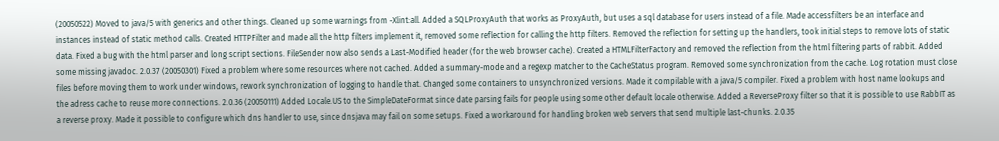(20050522) Moved to java/5 with generics and other things. Cleaned up some warnings from -Xlint:all. Added a SQLProxyAuth that works as ProxyAuth, but uses a sql database for users instead of a file. Made accessfilters be an interface and instances instead of static method calls. Created HTTPFilter and made all the http filters implement it, removed some reflection for calling the http filters. Removed the reflection for setting up the handlers, took initial steps to remove lots of static data. Fixed a bug with the html parser and long script sections. FileSender now also sends a Last-Modified header (for the web browser cache). Created a HTMLFilterFactory and removed the reflection from the html filtering parts of rabbit. Added some missing javadoc. 2.0.37 (20050301) Fixed a problem where some resources where not cached. Added a summary-mode and a regexp matcher to the CacheStatus program. Removed some synchronization from the cache. Log rotation must close files before moving them to work under windows, rework synchronization of logging to handle that. Changed some containers to unsynchronized versions. Made it compilable with a java/5 compiler. Fixed a problem with host name lookups and the adress cache to reuse more connections. 2.0.36 (20050111) Added Locale.US to the SimpleDateFormat since date parsing fails for people using some other default locale otherwise. Added a ReverseProxy filter so that it is possible to use RabbIT as a reverse proxy. Made it possible to configure which dns handler to use, since dnsjava may fail on some setups. Fixed a workaround for handling broken web servers that send multiple last-chunks. 2.0.35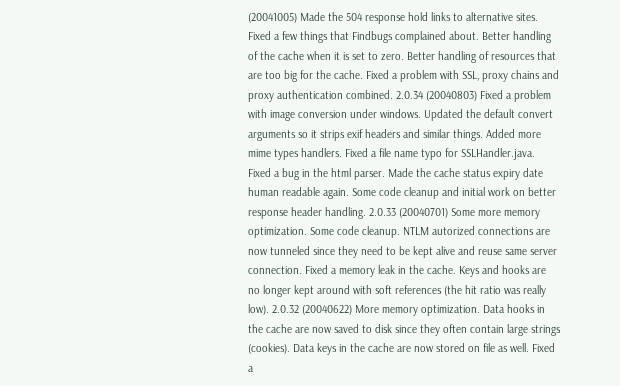(20041005) Made the 504 response hold links to alternative sites. Fixed a few things that Findbugs complained about. Better handling of the cache when it is set to zero. Better handling of resources that are too big for the cache. Fixed a problem with SSL, proxy chains and proxy authentication combined. 2.0.34 (20040803) Fixed a problem with image conversion under windows. Updated the default convert arguments so it strips exif headers and similar things. Added more mime types handlers. Fixed a file name typo for SSLHandler.java. Fixed a bug in the html parser. Made the cache status expiry date human readable again. Some code cleanup and initial work on better response header handling. 2.0.33 (20040701) Some more memory optimization. Some code cleanup. NTLM autorized connections are now tunneled since they need to be kept alive and reuse same server connection. Fixed a memory leak in the cache. Keys and hooks are no longer kept around with soft references (the hit ratio was really low). 2.0.32 (20040622) More memory optimization. Data hooks in the cache are now saved to disk since they often contain large strings (cookies). Data keys in the cache are now stored on file as well. Fixed a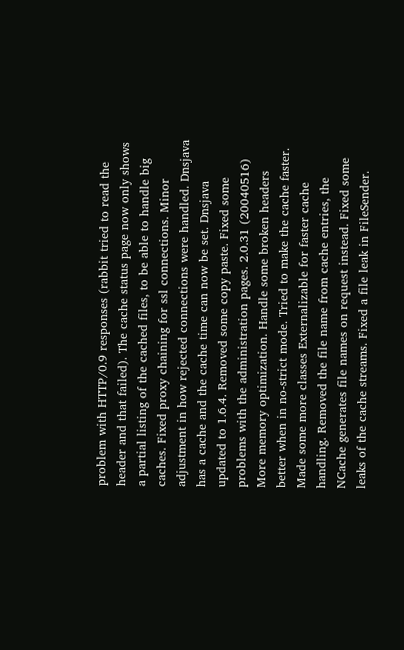problem with HTTP/0.9 responses (rabbit tried to read the header and that failed). The cache status page now only shows a partial listing of the cached files, to be able to handle big caches. Fixed proxy chaining for ssl connections. Minor adjustment in how rejected connections were handled. Dnsjava has a cache and the cache time can now be set. Dnsjava updated to 1.6.4. Removed some copy paste. Fixed some problems with the administration pages. 2.0.31 (20040516) More memory optimization. Handle some broken headers better when in no-strict mode. Tried to make the cache faster. Made some more classes Externalizable for faster cache handling. Removed the file name from cache entries, the NCache generates file names on request instead. Fixed some leaks of the cache streams. Fixed a file leak in FileSender.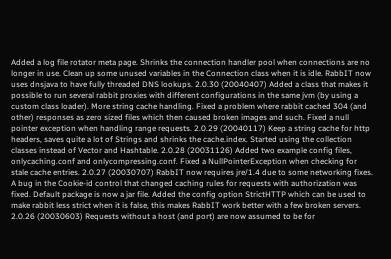Added a log file rotator meta page. Shrinks the connection handler pool when connections are no longer in use. Clean up some unused variables in the Connection class when it is idle. RabbIT now uses dnsjava to have fully threaded DNS lookups. 2.0.30 (20040407) Added a class that makes it possible to run several rabbit proxies with different configurations in the same jvm (by using a custom class loader). More string cache handling. Fixed a problem where rabbit cached 304 (and other) responses as zero sized files which then caused broken images and such. Fixed a null pointer exception when handling range requests. 2.0.29 (20040117) Keep a string cache for http headers, saves quite a lot of Strings and shrinks the cache.index. Started using the collection classes instead of Vector and Hashtable. 2.0.28 (20031126) Added two example config files, onlycaching.conf and onlycompressing.conf. Fixed a NullPointerException when checking for stale cache entries. 2.0.27 (20030707) RabbIT now requires jre/1.4 due to some networking fixes. A bug in the Cookie-id control that changed caching rules for requests with authorization was fixed. Default package is now a jar file. Added the config option StrictHTTP which can be used to make rabbit less strict when it is false, this makes RabbIT work better with a few broken servers. 2.0.26 (20030603) Requests without a host (and port) are now assumed to be for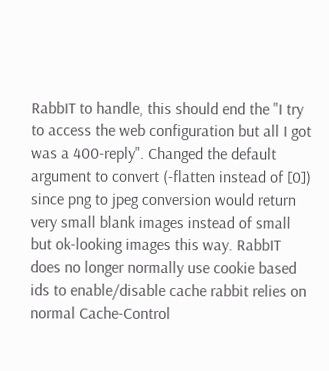RabbIT to handle, this should end the "I try to access the web configuration but all I got was a 400-reply". Changed the default argument to convert (-flatten instead of [0]) since png to jpeg conversion would return very small blank images instead of small but ok-looking images this way. RabbIT does no longer normally use cookie based ids to enable/disable cache rabbit relies on normal Cache-Control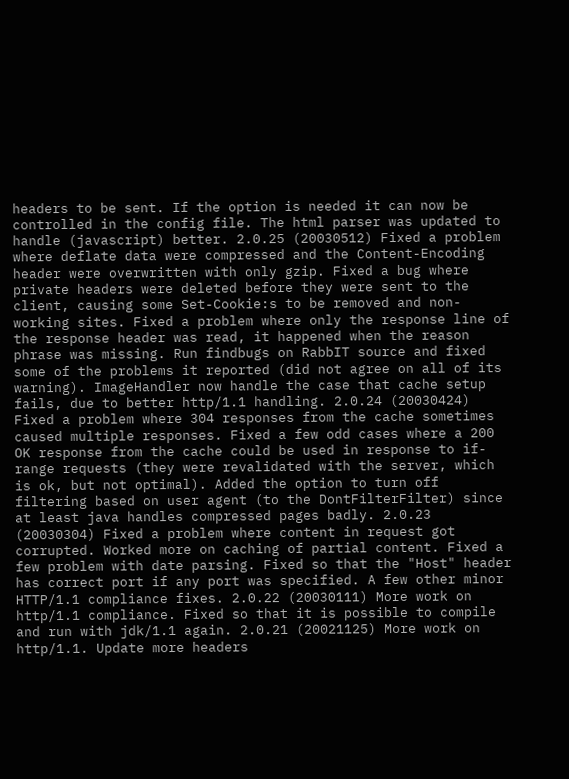headers to be sent. If the option is needed it can now be controlled in the config file. The html parser was updated to handle (javascript) better. 2.0.25 (20030512) Fixed a problem where deflate data were compressed and the Content-Encoding header were overwritten with only gzip. Fixed a bug where private headers were deleted before they were sent to the client, causing some Set-Cookie:s to be removed and non-working sites. Fixed a problem where only the response line of the response header was read, it happened when the reason phrase was missing. Run findbugs on RabbIT source and fixed some of the problems it reported (did not agree on all of its warning). ImageHandler now handle the case that cache setup fails, due to better http/1.1 handling. 2.0.24 (20030424) Fixed a problem where 304 responses from the cache sometimes caused multiple responses. Fixed a few odd cases where a 200 OK response from the cache could be used in response to if-range requests (they were revalidated with the server, which is ok, but not optimal). Added the option to turn off filtering based on user agent (to the DontFilterFilter) since at least java handles compressed pages badly. 2.0.23 (20030304) Fixed a problem where content in request got corrupted. Worked more on caching of partial content. Fixed a few problem with date parsing. Fixed so that the "Host" header has correct port if any port was specified. A few other minor HTTP/1.1 compliance fixes. 2.0.22 (20030111) More work on http/1.1 compliance. Fixed so that it is possible to compile and run with jdk/1.1 again. 2.0.21 (20021125) More work on http/1.1. Update more headers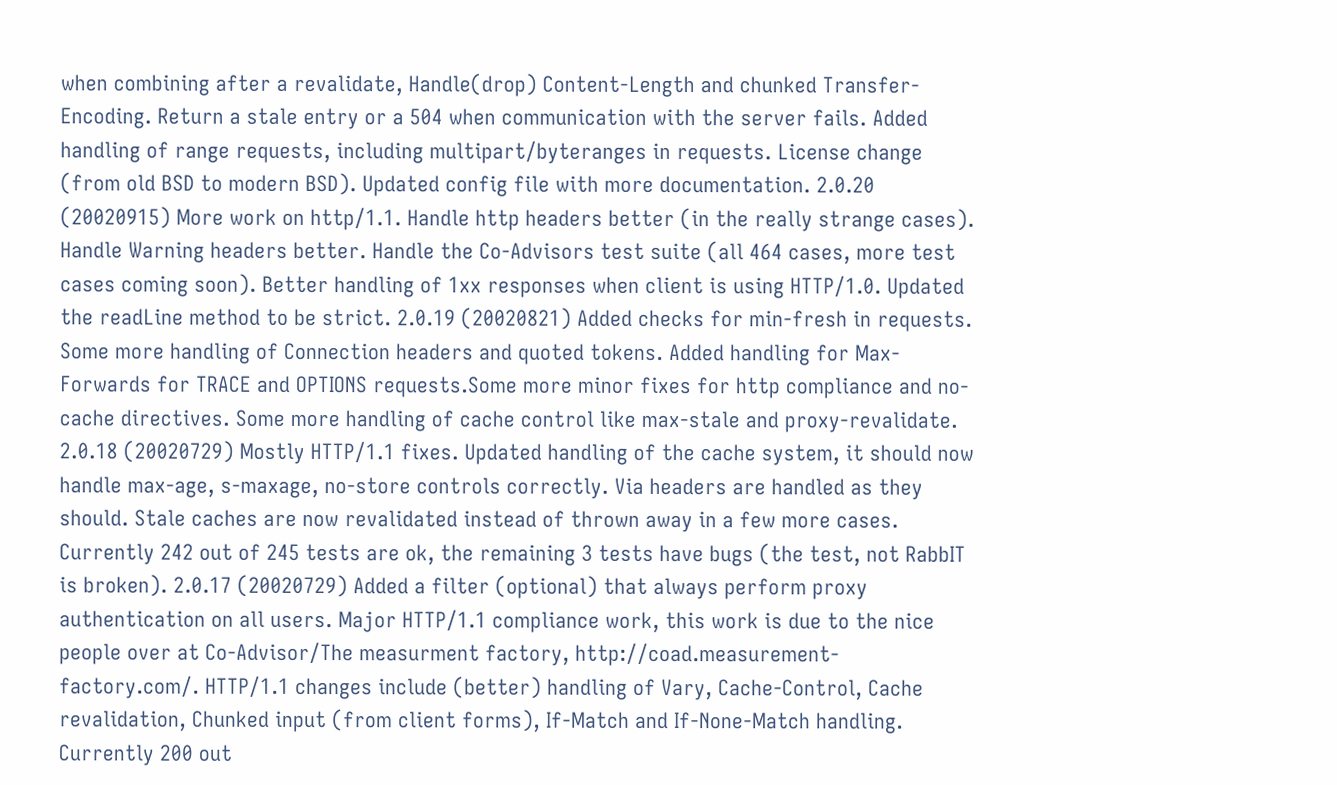when combining after a revalidate, Handle(drop) Content-Length and chunked Transfer-Encoding. Return a stale entry or a 504 when communication with the server fails. Added handling of range requests, including multipart/byteranges in requests. License change (from old BSD to modern BSD). Updated config file with more documentation. 2.0.20 (20020915) More work on http/1.1. Handle http headers better (in the really strange cases). Handle Warning headers better. Handle the Co-Advisors test suite (all 464 cases, more test cases coming soon). Better handling of 1xx responses when client is using HTTP/1.0. Updated the readLine method to be strict. 2.0.19 (20020821) Added checks for min-fresh in requests. Some more handling of Connection headers and quoted tokens. Added handling for Max-Forwards for TRACE and OPTIONS requests.Some more minor fixes for http compliance and no-cache directives. Some more handling of cache control like max-stale and proxy-revalidate. 2.0.18 (20020729) Mostly HTTP/1.1 fixes. Updated handling of the cache system, it should now handle max-age, s-maxage, no-store controls correctly. Via headers are handled as they should. Stale caches are now revalidated instead of thrown away in a few more cases. Currently 242 out of 245 tests are ok, the remaining 3 tests have bugs (the test, not RabbIT is broken). 2.0.17 (20020729) Added a filter (optional) that always perform proxy authentication on all users. Major HTTP/1.1 compliance work, this work is due to the nice people over at Co-Advisor/The measurment factory, http://coad.measurement-factory.com/. HTTP/1.1 changes include (better) handling of Vary, Cache-Control, Cache revalidation, Chunked input (from client forms), If-Match and If-None-Match handling. Currently 200 out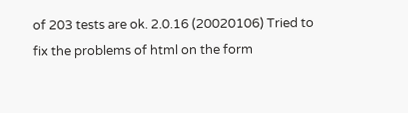of 203 tests are ok. 2.0.16 (20020106) Tried to fix the problems of html on the form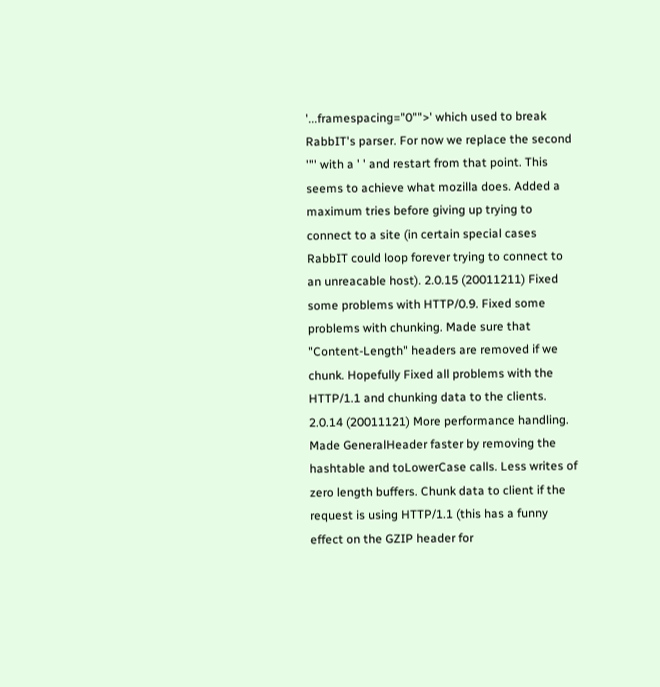'...framespacing="0"">' which used to break RabbIT's parser. For now we replace the second '"' with a ' ' and restart from that point. This seems to achieve what mozilla does. Added a maximum tries before giving up trying to connect to a site (in certain special cases RabbIT could loop forever trying to connect to an unreacable host). 2.0.15 (20011211) Fixed some problems with HTTP/0.9. Fixed some problems with chunking. Made sure that "Content-Length" headers are removed if we chunk. Hopefully Fixed all problems with the HTTP/1.1 and chunking data to the clients. 2.0.14 (20011121) More performance handling. Made GeneralHeader faster by removing the hashtable and toLowerCase calls. Less writes of zero length buffers. Chunk data to client if the request is using HTTP/1.1 (this has a funny effect on the GZIP header for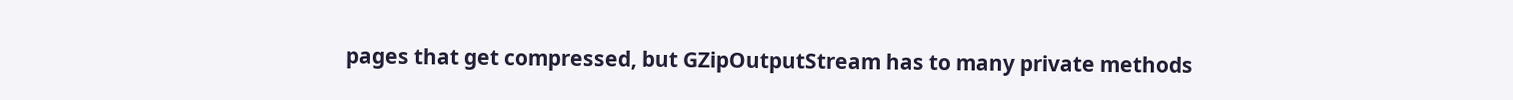pages that get compressed, but GZipOutputStream has to many private methods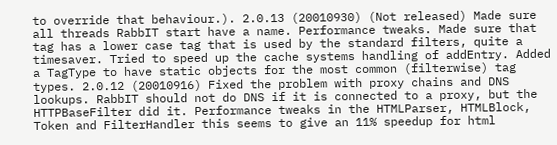to override that behaviour.). 2.0.13 (20010930) (Not released) Made sure all threads RabbIT start have a name. Performance tweaks. Made sure that tag has a lower case tag that is used by the standard filters, quite a timesaver. Tried to speed up the cache systems handling of addEntry. Added a TagType to have static objects for the most common (filterwise) tag types. 2.0.12 (20010916) Fixed the problem with proxy chains and DNS lookups. RabbIT should not do DNS if it is connected to a proxy, but the HTTPBaseFilter did it. Performance tweaks in the HTMLParser, HTMLBlock, Token and FilterHandler this seems to give an 11% speedup for html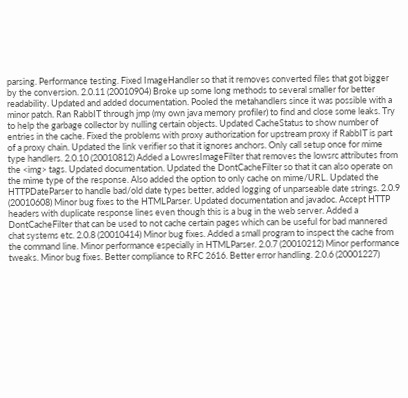parsing. Performance testing. Fixed ImageHandler so that it removes converted files that got bigger by the conversion. 2.0.11 (20010904) Broke up some long methods to several smaller for better readability. Updated and added documentation. Pooled the metahandlers since it was possible with a minor patch. Ran RabbIT through jmp (my own java memory profiler) to find and close some leaks. Try to help the garbage collector by nulling certain objects. Updated CacheStatus to show number of entries in the cache. Fixed the problems with proxy authorization for upstream proxy if RabbIT is part of a proxy chain. Updated the link verifier so that it ignores anchors. Only call setup once for mime type handlers. 2.0.10 (20010812) Added a LowresImageFilter that removes the lowsrc attributes from the <img> tags. Updated documentation. Updated the DontCacheFilter so that it can also operate on the mime type of the response. Also added the option to only cache on mime/URL. Updated the HTTPDateParser to handle bad/old date types better, added logging of unparseable date strings. 2.0.9 (20010608) Minor bug fixes to the HTMLParser. Updated documentation and javadoc. Accept HTTP headers with duplicate response lines even though this is a bug in the web server. Added a DontCacheFilter that can be used to not cache certain pages which can be useful for bad mannered chat systems etc. 2.0.8 (20010414) Minor bug fixes. Added a small program to inspect the cache from the command line. Minor performance especially in HTMLParser. 2.0.7 (20010212) Minor performance tweaks. Minor bug fixes. Better compliance to RFC 2616. Better error handling. 2.0.6 (20001227)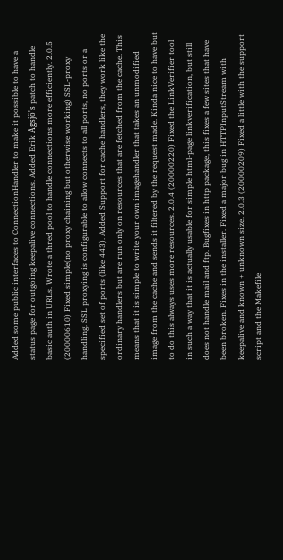Added some public interfaces to ConnectionHandler to make it possible to have a status page for outgoing keepalive connections. Added Erik Agsjö's patch to handle basic auth in URLs. Wrote a thred pool to handle connections more efficiently. 2.0.5 (20000610) Fixed simple(no proxy chaining but otherwise working) SSL-proxy handling. SSL proxying is configurable to allow connects to all ports, no ports or a specified set of ports (like 443). Added Support for cache handlers, they work like the ordinary handlers but are run only on resources that are fetched from the cache. This means that it is simple to write your own imagehandler that takes an unmodified image from the cache and sends it filtered by the request made. Kinda nice to have but to do this always uses more resources. 2.0.4 (20000220) Fixed the LinkVerifier tool in such a way that it is actually usable for simple html-page linkverification, but still does not handle mail and ftp. Bugfixes in http package, this fixes a few sites that have been broken. Fixes in the installer. Fixed a major bug in HTTPInputStream with keepalive and known + unknown size. 2.0.3 (20000209) Fixed a little with the support script and the Makefile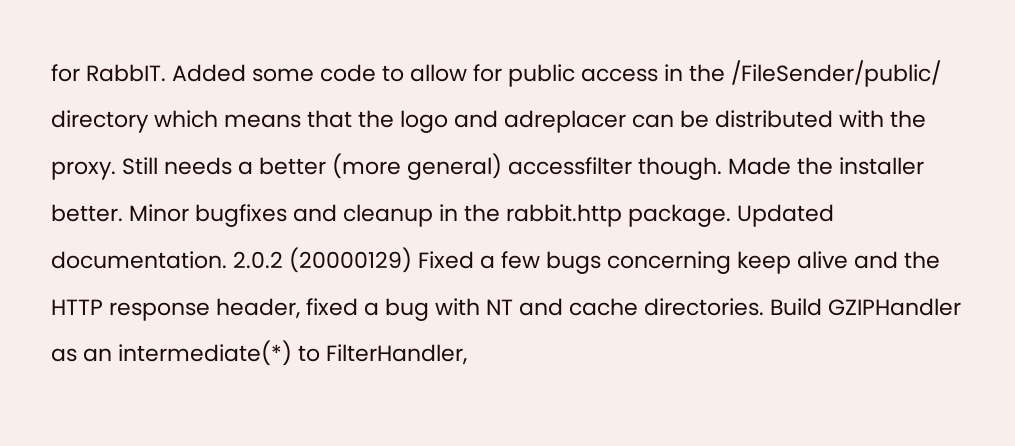for RabbIT. Added some code to allow for public access in the /FileSender/public/ directory which means that the logo and adreplacer can be distributed with the proxy. Still needs a better (more general) accessfilter though. Made the installer better. Minor bugfixes and cleanup in the rabbit.http package. Updated documentation. 2.0.2 (20000129) Fixed a few bugs concerning keep alive and the HTTP response header, fixed a bug with NT and cache directories. Build GZIPHandler as an intermediate(*) to FilterHandler,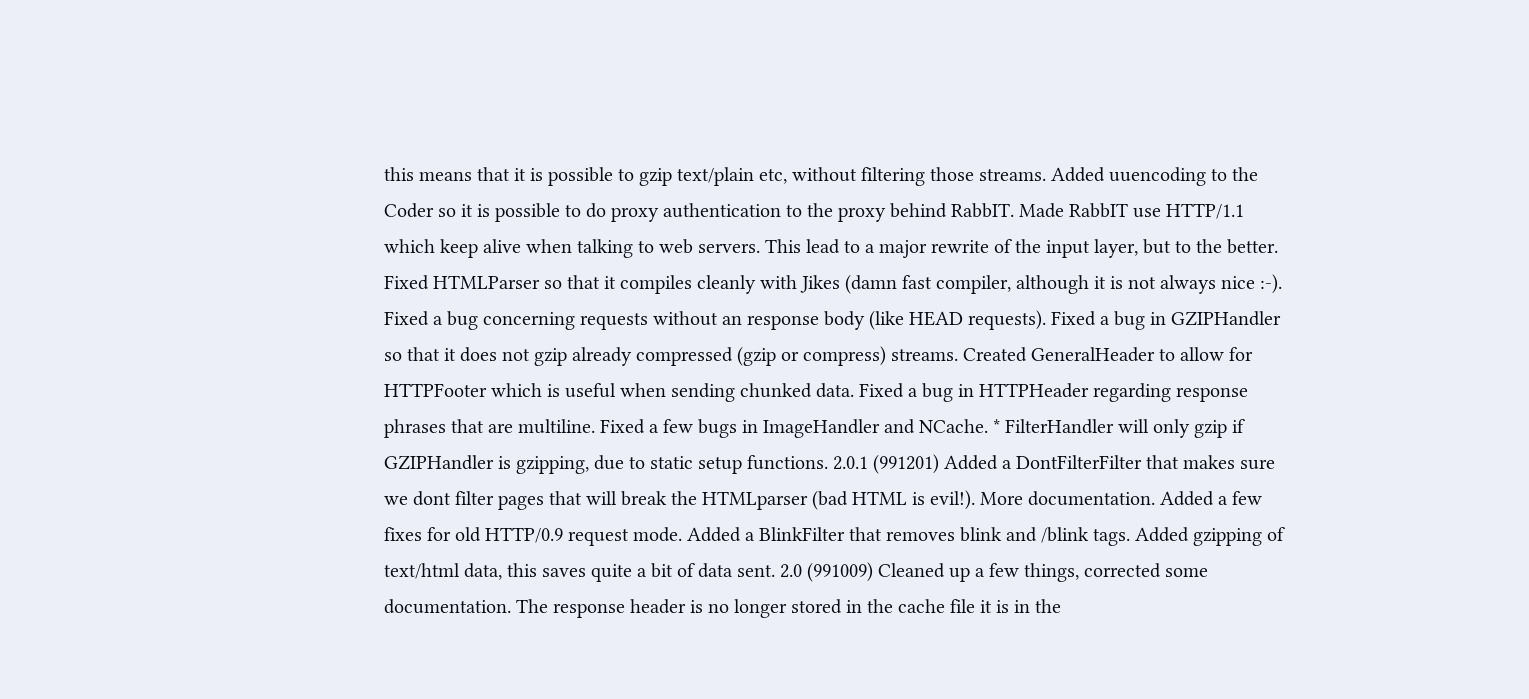this means that it is possible to gzip text/plain etc, without filtering those streams. Added uuencoding to the Coder so it is possible to do proxy authentication to the proxy behind RabbIT. Made RabbIT use HTTP/1.1 which keep alive when talking to web servers. This lead to a major rewrite of the input layer, but to the better. Fixed HTMLParser so that it compiles cleanly with Jikes (damn fast compiler, although it is not always nice :-). Fixed a bug concerning requests without an response body (like HEAD requests). Fixed a bug in GZIPHandler so that it does not gzip already compressed (gzip or compress) streams. Created GeneralHeader to allow for HTTPFooter which is useful when sending chunked data. Fixed a bug in HTTPHeader regarding response phrases that are multiline. Fixed a few bugs in ImageHandler and NCache. * FilterHandler will only gzip if GZIPHandler is gzipping, due to static setup functions. 2.0.1 (991201) Added a DontFilterFilter that makes sure we dont filter pages that will break the HTMLparser (bad HTML is evil!). More documentation. Added a few fixes for old HTTP/0.9 request mode. Added a BlinkFilter that removes blink and /blink tags. Added gzipping of text/html data, this saves quite a bit of data sent. 2.0 (991009) Cleaned up a few things, corrected some documentation. The response header is no longer stored in the cache file it is in the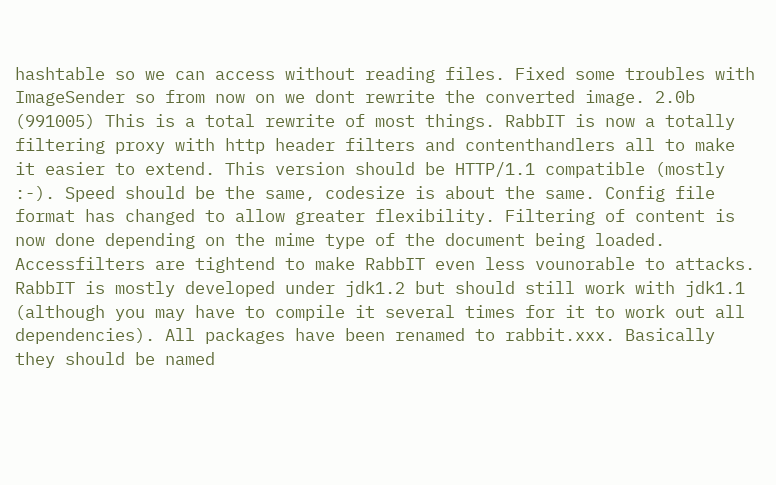hashtable so we can access without reading files. Fixed some troubles with ImageSender so from now on we dont rewrite the converted image. 2.0b (991005) This is a total rewrite of most things. RabbIT is now a totally filtering proxy with http header filters and contenthandlers all to make it easier to extend. This version should be HTTP/1.1 compatible (mostly :-). Speed should be the same, codesize is about the same. Config file format has changed to allow greater flexibility. Filtering of content is now done depending on the mime type of the document being loaded. Accessfilters are tightend to make RabbIT even less vounorable to attacks. RabbIT is mostly developed under jdk1.2 but should still work with jdk1.1 (although you may have to compile it several times for it to work out all dependencies). All packages have been renamed to rabbit.xxx. Basically they should be named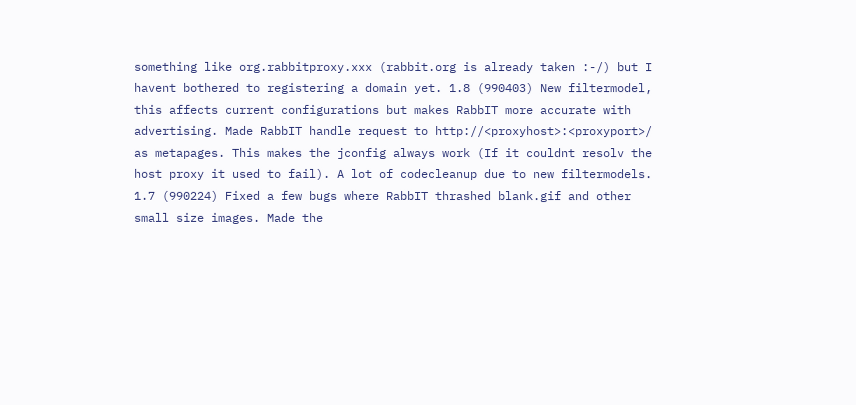something like org.rabbitproxy.xxx (rabbit.org is already taken :-/) but I havent bothered to registering a domain yet. 1.8 (990403) New filtermodel, this affects current configurations but makes RabbIT more accurate with advertising. Made RabbIT handle request to http://<proxyhost>:<proxyport>/ as metapages. This makes the jconfig always work (If it couldnt resolv the host proxy it used to fail). A lot of codecleanup due to new filtermodels. 1.7 (990224) Fixed a few bugs where RabbIT thrashed blank.gif and other small size images. Made the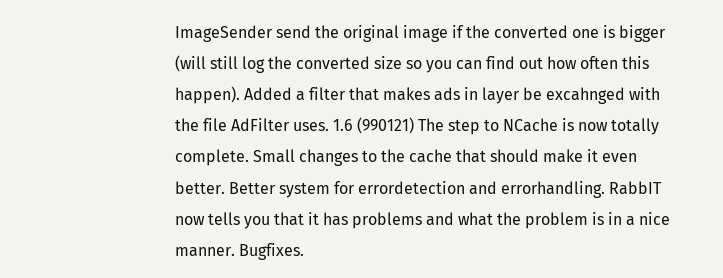ImageSender send the original image if the converted one is bigger (will still log the converted size so you can find out how often this happen). Added a filter that makes ads in layer be excahnged with the file AdFilter uses. 1.6 (990121) The step to NCache is now totally complete. Small changes to the cache that should make it even better. Better system for errordetection and errorhandling. RabbIT now tells you that it has problems and what the problem is in a nice manner. Bugfixes.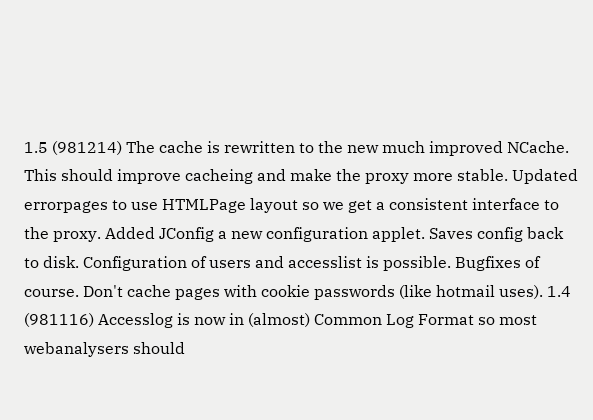1.5 (981214) The cache is rewritten to the new much improved NCache. This should improve cacheing and make the proxy more stable. Updated errorpages to use HTMLPage layout so we get a consistent interface to the proxy. Added JConfig a new configuration applet. Saves config back to disk. Configuration of users and accesslist is possible. Bugfixes of course. Don't cache pages with cookie passwords (like hotmail uses). 1.4 (981116) Accesslog is now in (almost) Common Log Format so most webanalysers should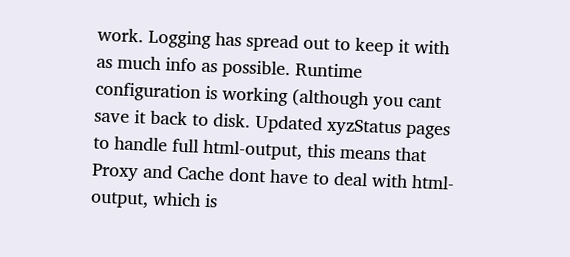work. Logging has spread out to keep it with as much info as possible. Runtime configuration is working (although you cant save it back to disk. Updated xyzStatus pages to handle full html-output, this means that Proxy and Cache dont have to deal with html-output, which is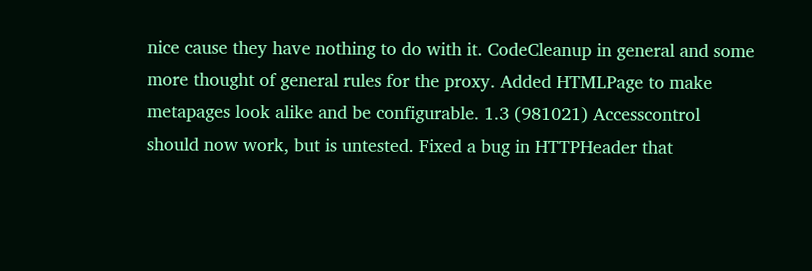nice cause they have nothing to do with it. CodeCleanup in general and some more thought of general rules for the proxy. Added HTMLPage to make metapages look alike and be configurable. 1.3 (981021) Accesscontrol should now work, but is untested. Fixed a bug in HTTPHeader that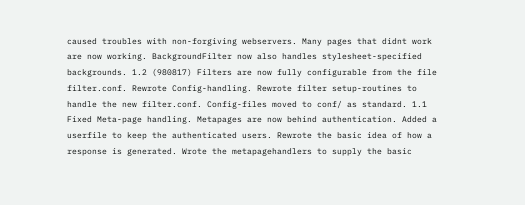caused troubles with non-forgiving webservers. Many pages that didnt work are now working. BackgroundFilter now also handles stylesheet-specified backgrounds. 1.2 (980817) Filters are now fully configurable from the file filter.conf. Rewrote Config-handling. Rewrote filter setup-routines to handle the new filter.conf. Config-files moved to conf/ as standard. 1.1 Fixed Meta-page handling. Metapages are now behind authentication. Added a userfile to keep the authenticated users. Rewrote the basic idea of how a response is generated. Wrote the metapagehandlers to supply the basic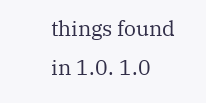things found in 1.0. 1.0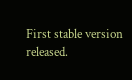First stable version released.